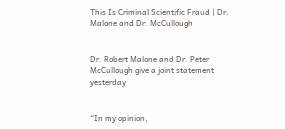This Is Criminal Scientific Fraud | Dr. Malone and Dr. McCullough


Dr. Robert Malone and Dr. Peter McCullough give a joint statement yesterday


“In my opinion,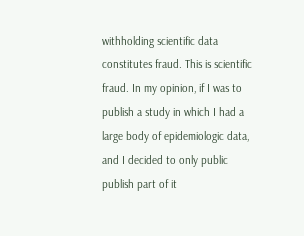withholding scientific data constitutes fraud. This is scientific fraud. In my opinion, if I was to publish a study in which I had a large body of epidemiologic data, and I decided to only public publish part of it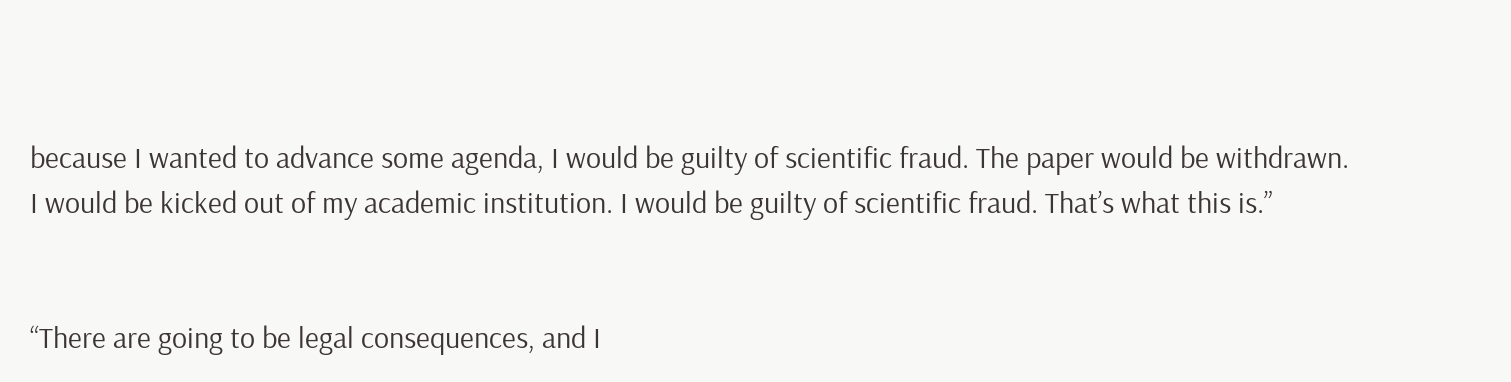because I wanted to advance some agenda, I would be guilty of scientific fraud. The paper would be withdrawn. I would be kicked out of my academic institution. I would be guilty of scientific fraud. That’s what this is.”


“There are going to be legal consequences, and I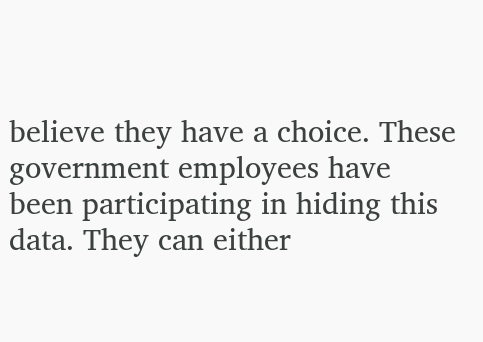believe they have a choice. These government employees have been participating in hiding this data. They can either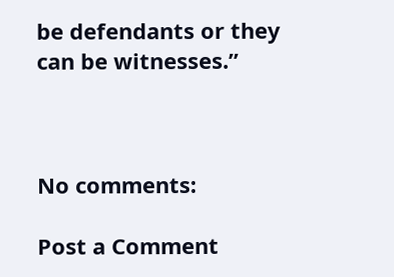be defendants or they can be witnesses.”



No comments:

Post a Comment